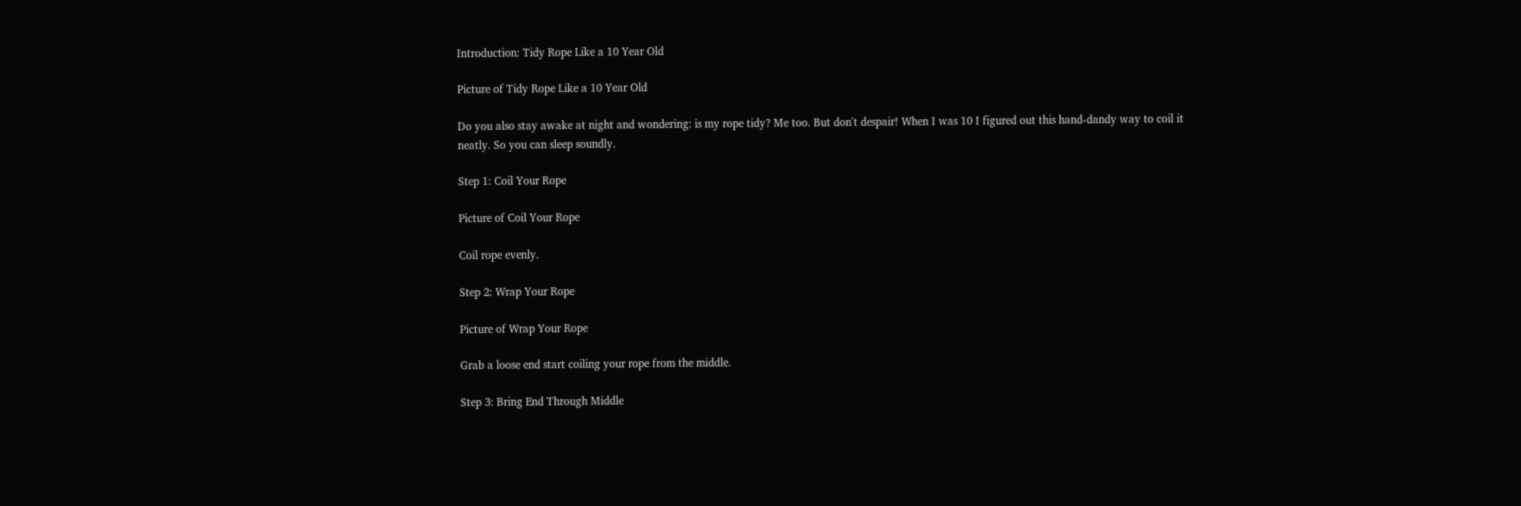Introduction: Tidy Rope Like a 10 Year Old

Picture of Tidy Rope Like a 10 Year Old

Do you also stay awake at night and wondering: is my rope tidy? Me too. But don't despair! When I was 10 I figured out this hand-dandy way to coil it neatly. So you can sleep soundly.

Step 1: Coil Your Rope

Picture of Coil Your Rope

Coil rope evenly.

Step 2: Wrap Your Rope

Picture of Wrap Your Rope

Grab a loose end start coiling your rope from the middle.

Step 3: Bring End Through Middle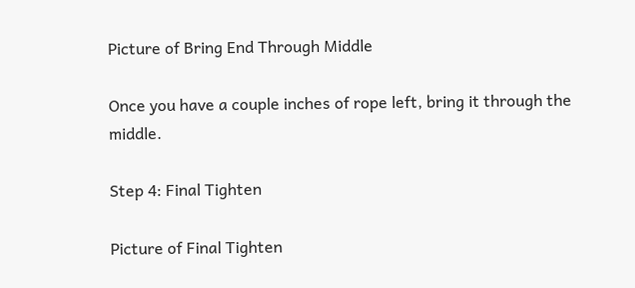Picture of Bring End Through Middle

Once you have a couple inches of rope left, bring it through the middle.

Step 4: Final Tighten

Picture of Final Tighten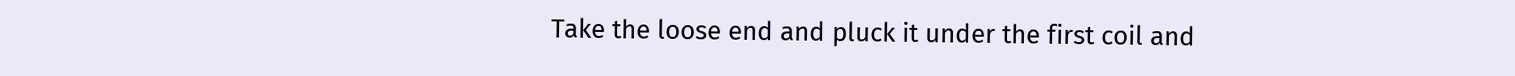Take the loose end and pluck it under the first coil and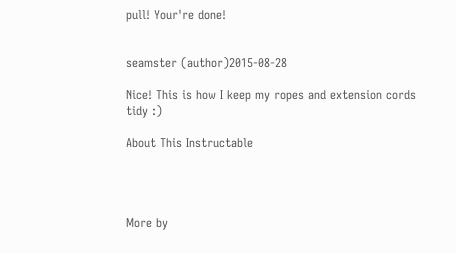pull! Your're done!


seamster (author)2015-08-28

Nice! This is how I keep my ropes and extension cords tidy :)

About This Instructable




More by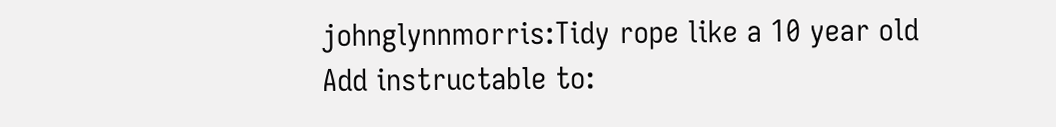johnglynnmorris:Tidy rope like a 10 year old
Add instructable to: